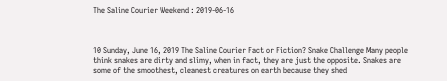The Saline Courier Weekend : 2019-06-16



10 Sunday, June 16, 2019 The Saline Courier Fact or Fiction? Snake Challenge Many people think snakes are dirty and slimy, when in fact, they are just the opposite. Snakes are some of the smoothest, cleanest creatures on earth because they shed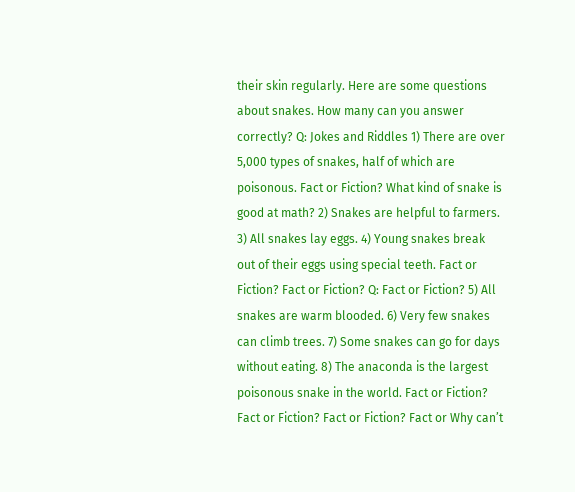their skin regularly. Here are some questions about snakes. How many can you answer correctly? Q: Jokes and Riddles 1) There are over 5,000 types of snakes, half of which are poisonous. Fact or Fiction? What kind of snake is good at math? 2) Snakes are helpful to farmers. 3) All snakes lay eggs. 4) Young snakes break out of their eggs using special teeth. Fact or Fiction? Fact or Fiction? Q: Fact or Fiction? 5) All snakes are warm blooded. 6) Very few snakes can climb trees. 7) Some snakes can go for days without eating. 8) The anaconda is the largest poisonous snake in the world. Fact or Fiction? Fact or Fiction? Fact or Fiction? Fact or Why can’t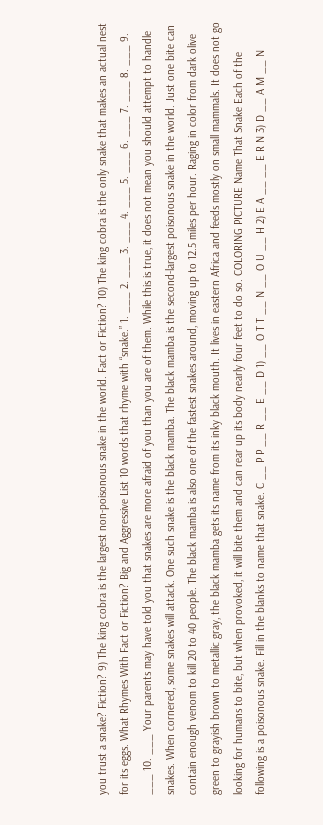you trust a snake? Fiction? 9) The king cobra is the largest non-poisonous snake in the world. Fact or Fiction? 10) The king cobra is the only snake that makes an actual nest for its eggs. What Rhymes With Fact or Fiction? Big and Aggressive List 10 words that rhyme with “snake.” 1. ___ 2. ___ 3. ___ 4. ___ 5. ___ 6. ___ 7. ___ 8. ___ 9. ___ 10. ___ Your parents may have told you that snakes are more afraid of you than you are of them. While this is true, it does not mean you should attempt to handle snakes. When cornered, some snakes will attack. One such snake is the black mamba. The black mamba is the second-largest poisonous snake in the world. Just one bite can contain enough venom to kill 20 to 40 people. The black mamba is also one of the fastest snakes around, moving up to 12.5 miles per hour. Raging in color from dark olive green to grayish brown to metallic gray, the black mamba gets its name from its inky black mouth. It lives in eastern Africa and feeds mostly on small mammals. It does not go looking for humans to bite, but when provoked, it will bite them and can rear up its body nearly four feet to do so. COLORING PICTURE Name That Snake Each of the following is a poisonous snake. Fill in the blanks to name that snake. C __ P P __ R __ E __ D 1) __ O T T __ N __ O U __ H 2) E A __ __ E R N 3) D __ A M __ N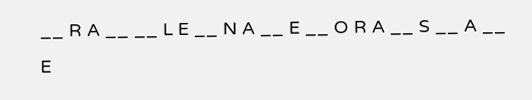__ R A __ __ L E __ N A __ E __ O R A __ S __ A __ E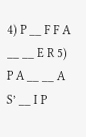4) P __ F F A __ __ E R 5) P A __ __ A S’ __ I P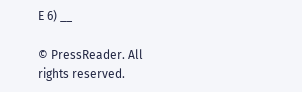E 6) __

© PressReader. All rights reserved.